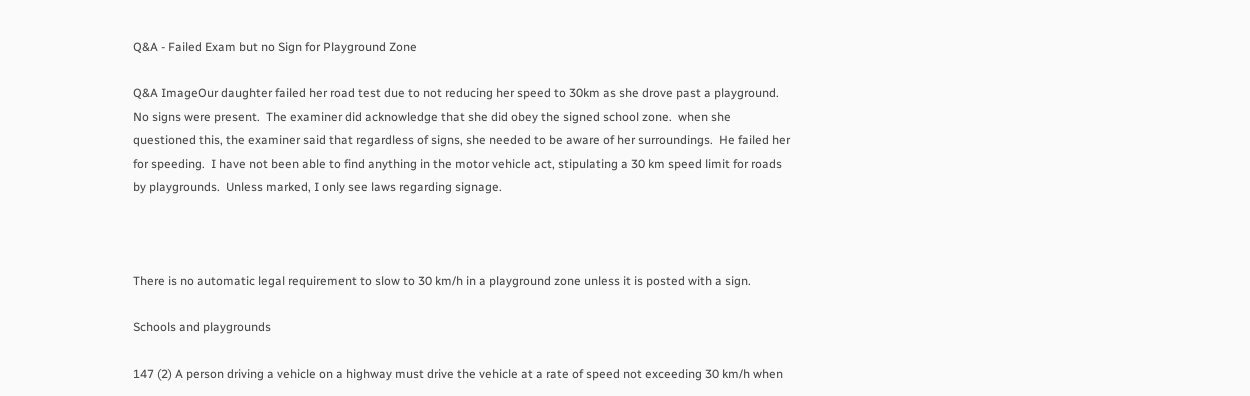Q&A - Failed Exam but no Sign for Playground Zone

Q&A ImageOur daughter failed her road test due to not reducing her speed to 30km as she drove past a playground.  No signs were present.  The examiner did acknowledge that she did obey the signed school zone.  when she questioned this, the examiner said that regardless of signs, she needed to be aware of her surroundings.  He failed her for speeding.  I have not been able to find anything in the motor vehicle act, stipulating a 30 km speed limit for roads by playgrounds.  Unless marked, I only see laws regarding signage.



There is no automatic legal requirement to slow to 30 km/h in a playground zone unless it is posted with a sign.

Schools and playgrounds

147 (2) A person driving a vehicle on a highway must drive the vehicle at a rate of speed not exceeding 30 km/h when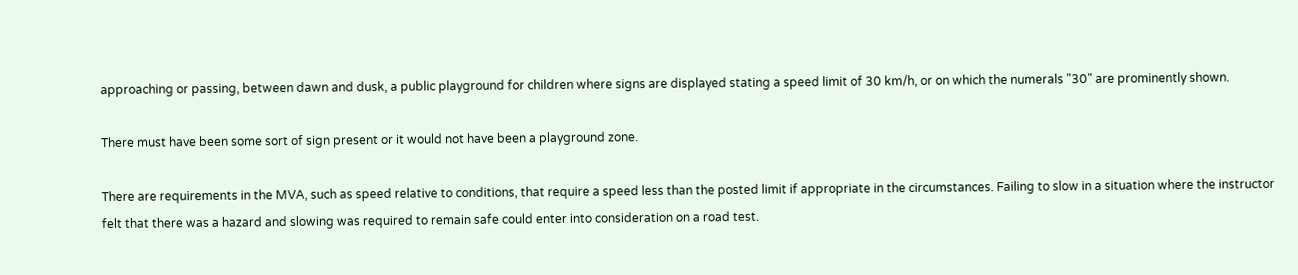approaching or passing, between dawn and dusk, a public playground for children where signs are displayed stating a speed limit of 30 km/h, or on which the numerals "30" are prominently shown.

There must have been some sort of sign present or it would not have been a playground zone.

There are requirements in the MVA, such as speed relative to conditions, that require a speed less than the posted limit if appropriate in the circumstances. Failing to slow in a situation where the instructor felt that there was a hazard and slowing was required to remain safe could enter into consideration on a road test.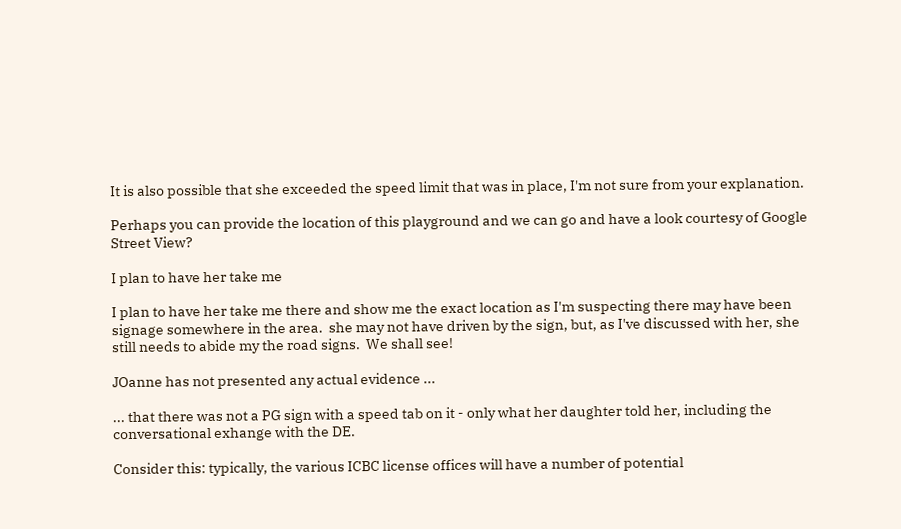It is also possible that she exceeded the speed limit that was in place, I'm not sure from your explanation.

Perhaps you can provide the location of this playground and we can go and have a look courtesy of Google Street View?

I plan to have her take me

I plan to have her take me there and show me the exact location as I'm suspecting there may have been signage somewhere in the area.  she may not have driven by the sign, but, as I've discussed with her, she still needs to abide my the road signs.  We shall see!

JOanne has not presented any actual evidence ...

... that there was not a PG sign with a speed tab on it - only what her daughter told her, including the conversational exhange with the DE.

Consider this: typically, the various ICBC license offices will have a number of potential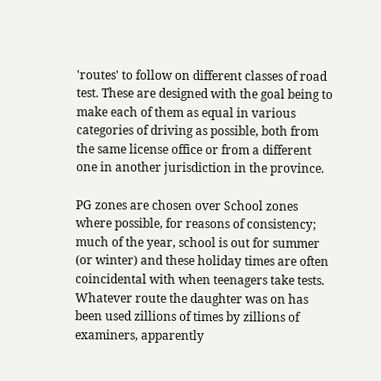'routes' to follow on different classes of road test. These are designed with the goal being to make each of them as equal in various categories of driving as possible, both from the same license office or from a different one in another jurisdiction in the province.

PG zones are chosen over School zones where possible, for reasons of consistency; much of the year, school is out for summer (or winter) and these holiday times are often coincidental with when teenagers take tests. Whatever route the daughter was on has been used zillions of times by zillions of examiners, apparently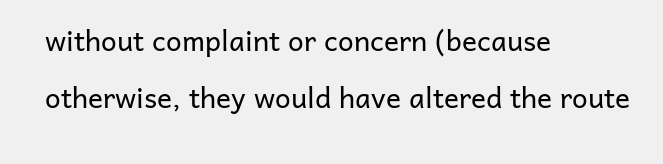without complaint or concern (because otherwise, they would have altered the route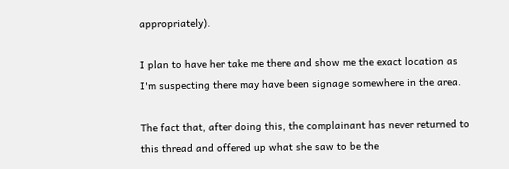appropriately).

I plan to have her take me there and show me the exact location as I'm suspecting there may have been signage somewhere in the area.

The fact that, after doing this, the complainant has never returned to this thread and offered up what she saw to be the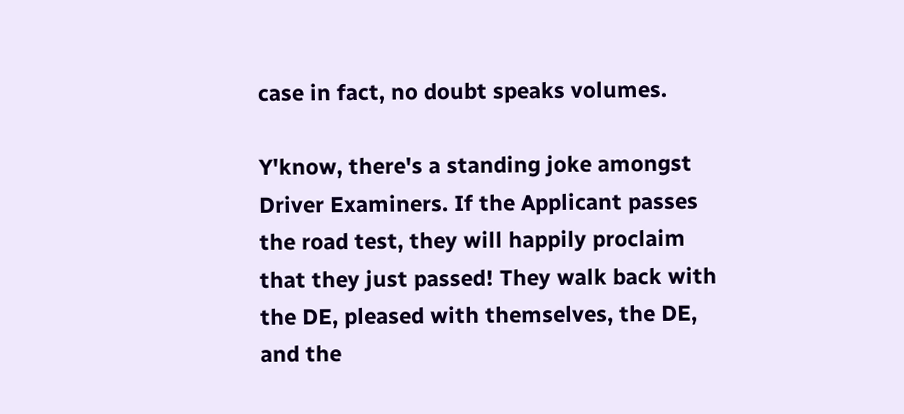case in fact, no doubt speaks volumes.

Y'know, there's a standing joke amongst Driver Examiners. If the Applicant passes the road test, they will happily proclaim that they just passed! They walk back with the DE, pleased with themselves, the DE, and the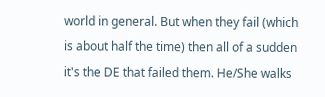world in general. But when they fail (which is about half the time) then all of a sudden it's the DE that failed them. He/She walks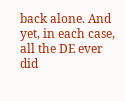back alone. And yet, in each case, all the DE ever did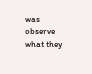was observe what they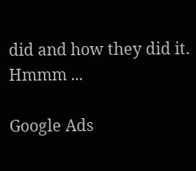did and how they did it. Hmmm ...

Google Ads